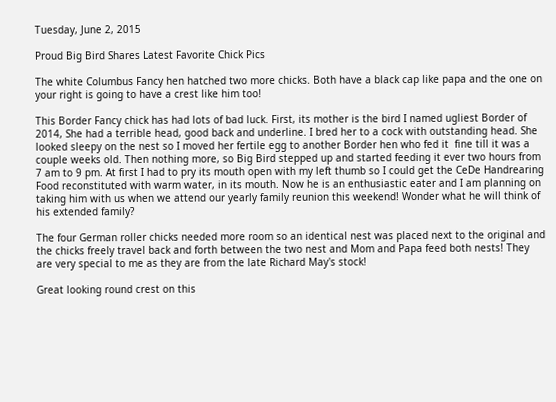Tuesday, June 2, 2015

Proud Big Bird Shares Latest Favorite Chick Pics

The white Columbus Fancy hen hatched two more chicks. Both have a black cap like papa and the one on your right is going to have a crest like him too!

This Border Fancy chick has had lots of bad luck. First, its mother is the bird I named ugliest Border of 2014, She had a terrible head, good back and underline. I bred her to a cock with outstanding head. She looked sleepy on the nest so I moved her fertile egg to another Border hen who fed it  fine till it was a couple weeks old. Then nothing more, so Big Bird stepped up and started feeding it ever two hours from 7 am to 9 pm. At first I had to pry its mouth open with my left thumb so I could get the CeDe Handrearing Food reconstituted with warm water, in its mouth. Now he is an enthusiastic eater and I am planning on taking him with us when we attend our yearly family reunion this weekend! Wonder what he will think of his extended family?

The four German roller chicks needed more room so an identical nest was placed next to the original and the chicks freely travel back and forth between the two nest and Mom and Papa feed both nests! They are very special to me as they are from the late Richard May's stock!

Great looking round crest on this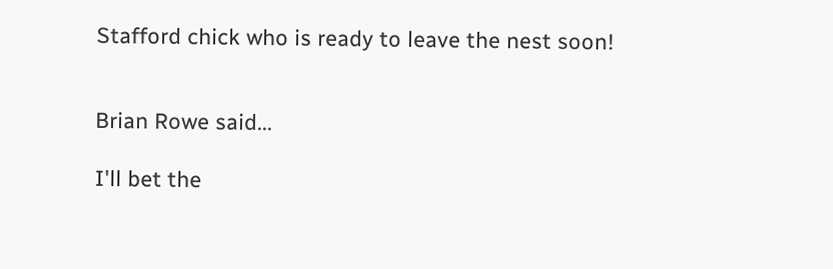Stafford chick who is ready to leave the nest soon!


Brian Rowe said...

I'll bet the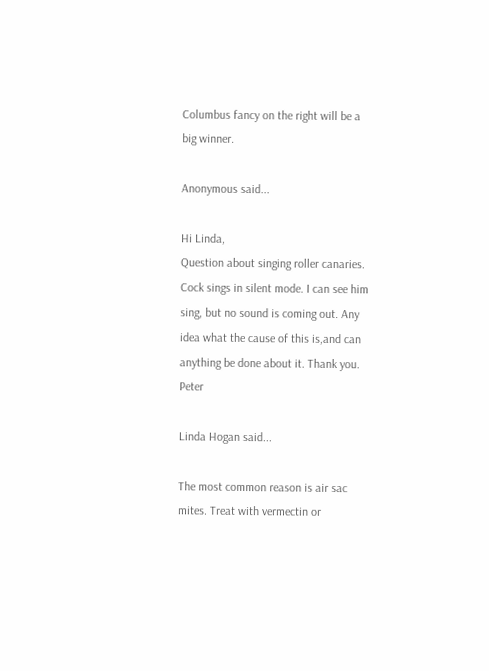Columbus fancy on the right will be a big winner.

Anonymous said...

Hi Linda,
Question about singing roller canaries.
Cock sings in silent mode. I can see him sing, but no sound is coming out. Any idea what the cause of this is,and can anything be done about it. Thank you. Peter

Linda Hogan said...

The most common reason is air sac mites. Treat with vermectin or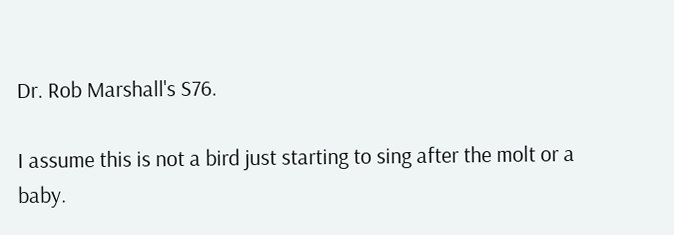Dr. Rob Marshall's S76.

I assume this is not a bird just starting to sing after the molt or a baby.